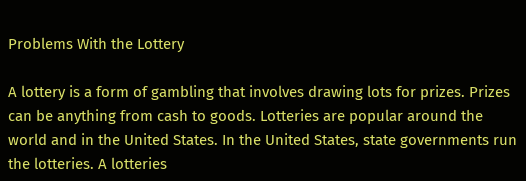Problems With the Lottery

A lottery is a form of gambling that involves drawing lots for prizes. Prizes can be anything from cash to goods. Lotteries are popular around the world and in the United States. In the United States, state governments run the lotteries. A lotteries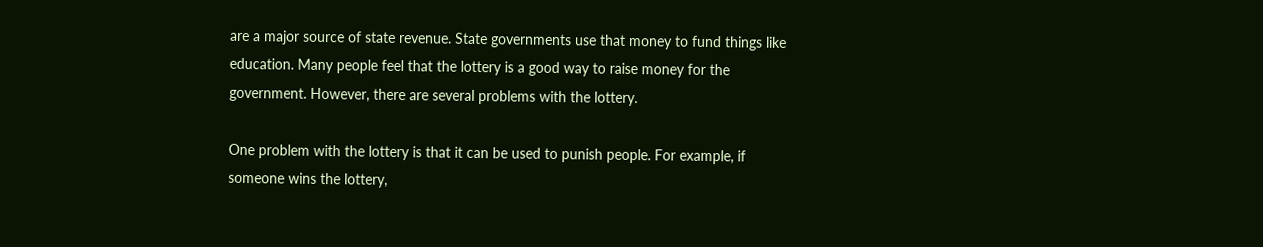are a major source of state revenue. State governments use that money to fund things like education. Many people feel that the lottery is a good way to raise money for the government. However, there are several problems with the lottery.

One problem with the lottery is that it can be used to punish people. For example, if someone wins the lottery,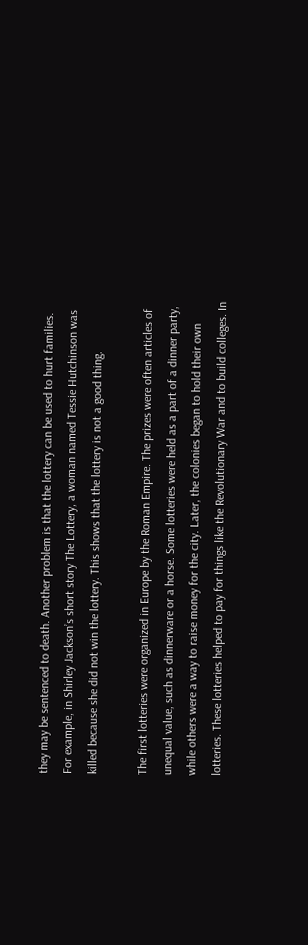they may be sentenced to death. Another problem is that the lottery can be used to hurt families. For example, in Shirley Jackson’s short story The Lottery, a woman named Tessie Hutchinson was killed because she did not win the lottery. This shows that the lottery is not a good thing.

The first lotteries were organized in Europe by the Roman Empire. The prizes were often articles of unequal value, such as dinnerware or a horse. Some lotteries were held as a part of a dinner party, while others were a way to raise money for the city. Later, the colonies began to hold their own lotteries. These lotteries helped to pay for things like the Revolutionary War and to build colleges. In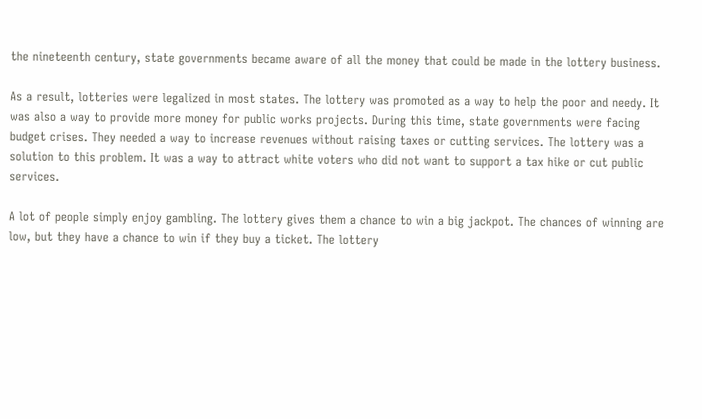the nineteenth century, state governments became aware of all the money that could be made in the lottery business.

As a result, lotteries were legalized in most states. The lottery was promoted as a way to help the poor and needy. It was also a way to provide more money for public works projects. During this time, state governments were facing budget crises. They needed a way to increase revenues without raising taxes or cutting services. The lottery was a solution to this problem. It was a way to attract white voters who did not want to support a tax hike or cut public services.

A lot of people simply enjoy gambling. The lottery gives them a chance to win a big jackpot. The chances of winning are low, but they have a chance to win if they buy a ticket. The lottery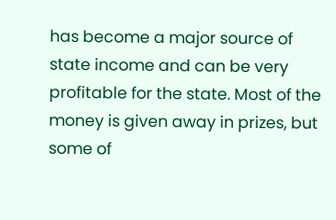has become a major source of state income and can be very profitable for the state. Most of the money is given away in prizes, but some of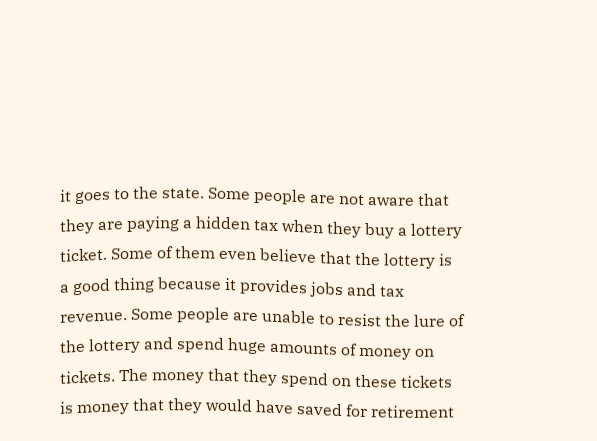it goes to the state. Some people are not aware that they are paying a hidden tax when they buy a lottery ticket. Some of them even believe that the lottery is a good thing because it provides jobs and tax revenue. Some people are unable to resist the lure of the lottery and spend huge amounts of money on tickets. The money that they spend on these tickets is money that they would have saved for retirement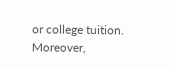or college tuition. Moreover,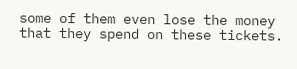some of them even lose the money that they spend on these tickets.